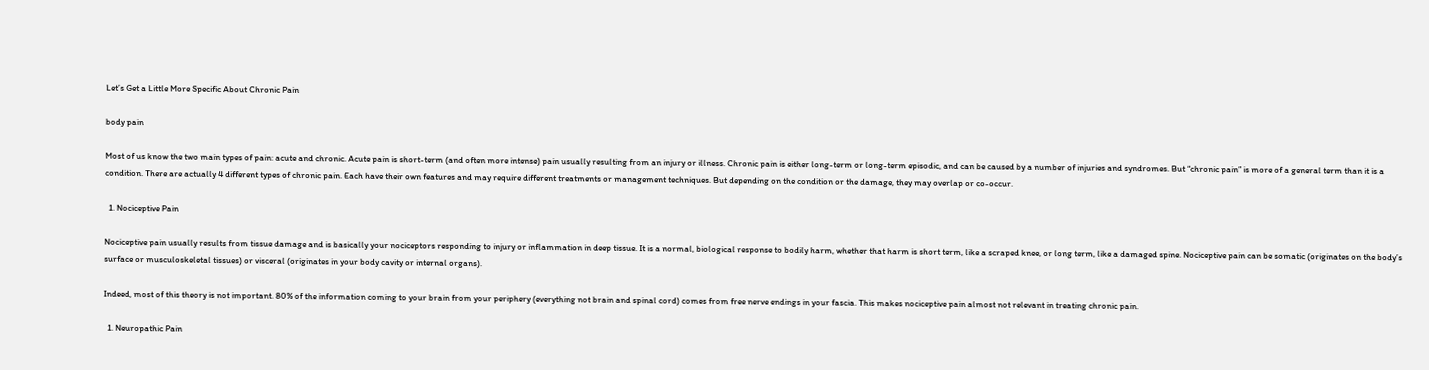Let’s Get a Little More Specific About Chronic Pain

body pain

Most of us know the two main types of pain: acute and chronic. Acute pain is short-term (and often more intense) pain usually resulting from an injury or illness. Chronic pain is either long-term or long-term episodic, and can be caused by a number of injuries and syndromes. But “chronic pain” is more of a general term than it is a condition. There are actually 4 different types of chronic pain. Each have their own features and may require different treatments or management techniques. But depending on the condition or the damage, they may overlap or co-occur.

  1. Nociceptive Pain

Nociceptive pain usually results from tissue damage and is basically your nociceptors responding to injury or inflammation in deep tissue. It is a normal, biological response to bodily harm, whether that harm is short term, like a scraped knee, or long term, like a damaged spine. Nociceptive pain can be somatic (originates on the body’s surface or musculoskeletal tissues) or visceral (originates in your body cavity or internal organs).

Indeed, most of this theory is not important. 80% of the information coming to your brain from your periphery (everything not brain and spinal cord) comes from free nerve endings in your fascia. This makes nociceptive pain almost not relevant in treating chronic pain.

  1. Neuropathic Pain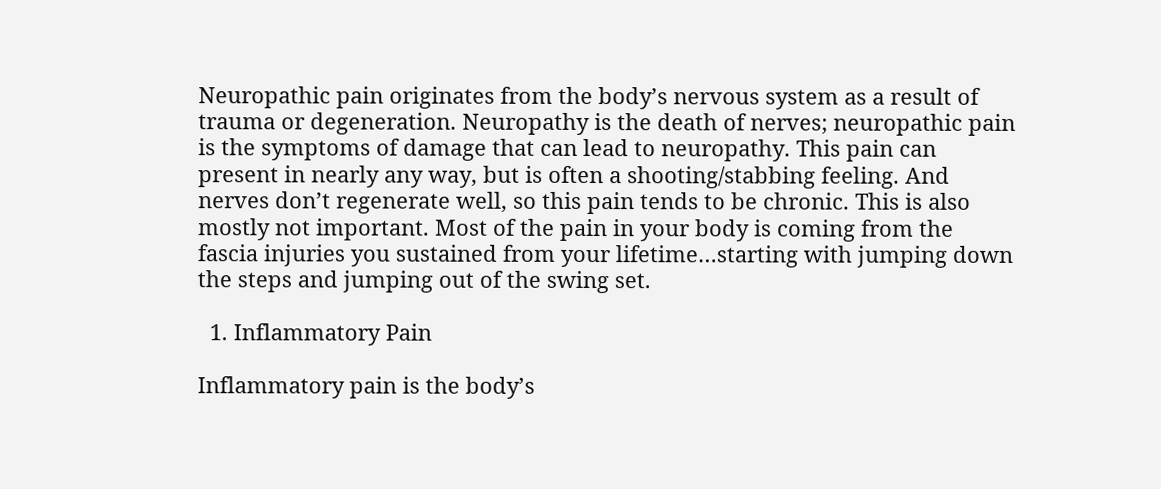Neuropathic pain originates from the body’s nervous system as a result of trauma or degeneration. Neuropathy is the death of nerves; neuropathic pain is the symptoms of damage that can lead to neuropathy. This pain can present in nearly any way, but is often a shooting/stabbing feeling. And nerves don’t regenerate well, so this pain tends to be chronic. This is also mostly not important. Most of the pain in your body is coming from the fascia injuries you sustained from your lifetime…starting with jumping down the steps and jumping out of the swing set.

  1. Inflammatory Pain

Inflammatory pain is the body’s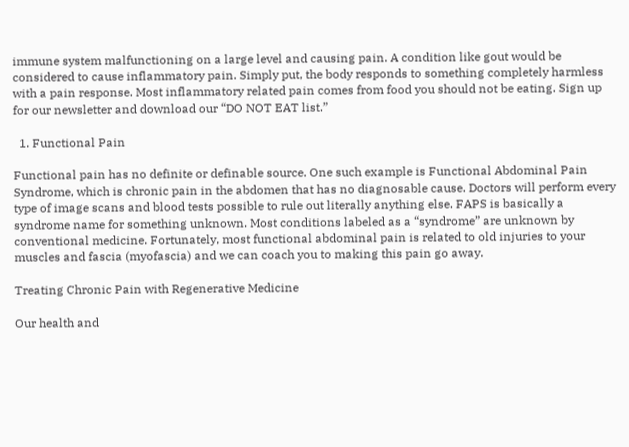immune system malfunctioning on a large level and causing pain. A condition like gout would be considered to cause inflammatory pain. Simply put, the body responds to something completely harmless with a pain response. Most inflammatory related pain comes from food you should not be eating. Sign up for our newsletter and download our “DO NOT EAT list.”

  1. Functional Pain

Functional pain has no definite or definable source. One such example is Functional Abdominal Pain Syndrome, which is chronic pain in the abdomen that has no diagnosable cause. Doctors will perform every type of image scans and blood tests possible to rule out literally anything else. FAPS is basically a syndrome name for something unknown. Most conditions labeled as a “syndrome” are unknown by conventional medicine. Fortunately, most functional abdominal pain is related to old injuries to your muscles and fascia (myofascia) and we can coach you to making this pain go away.

Treating Chronic Pain with Regenerative Medicine

Our health and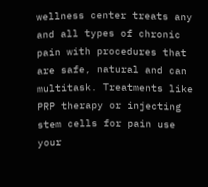wellness center treats any and all types of chronic pain with procedures that are safe, natural and can multitask. Treatments like PRP therapy or injecting stem cells for pain use your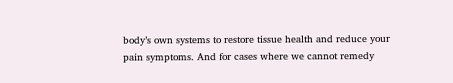body’s own systems to restore tissue health and reduce your pain symptoms. And for cases where we cannot remedy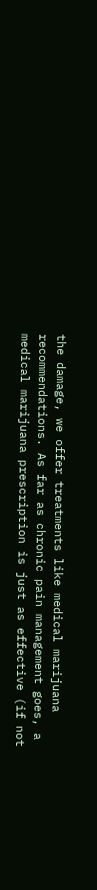the damage, we offer treatments like medical marijuana recommendations. As far as chronic pain management goes, a medical marijuana prescription is just as effective (if not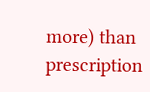more) than prescription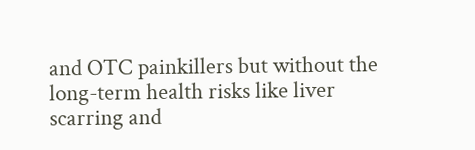and OTC painkillers but without the long-term health risks like liver scarring and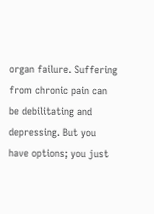organ failure. Suffering from chronic pain can be debilitating and depressing. But you have options; you just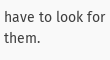have to look for them.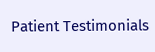Patient Testimonials